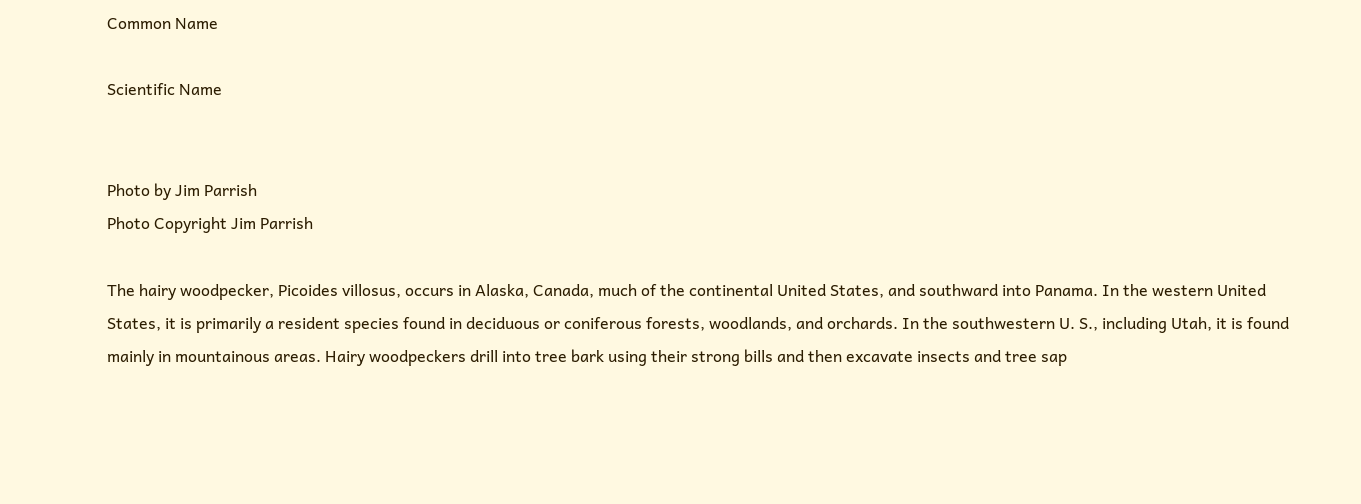Common Name

Scientific Name


Photo by Jim Parrish
Photo Copyright Jim Parrish

The hairy woodpecker, Picoides villosus, occurs in Alaska, Canada, much of the continental United States, and southward into Panama. In the western United States, it is primarily a resident species found in deciduous or coniferous forests, woodlands, and orchards. In the southwestern U. S., including Utah, it is found mainly in mountainous areas. Hairy woodpeckers drill into tree bark using their strong bills and then excavate insects and tree sap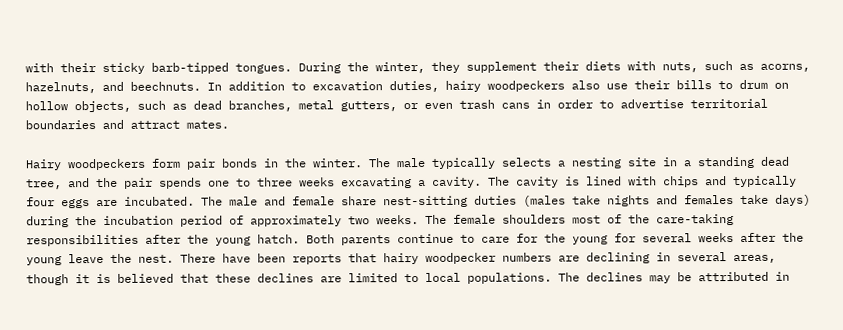with their sticky barb-tipped tongues. During the winter, they supplement their diets with nuts, such as acorns, hazelnuts, and beechnuts. In addition to excavation duties, hairy woodpeckers also use their bills to drum on hollow objects, such as dead branches, metal gutters, or even trash cans in order to advertise territorial boundaries and attract mates.

Hairy woodpeckers form pair bonds in the winter. The male typically selects a nesting site in a standing dead tree, and the pair spends one to three weeks excavating a cavity. The cavity is lined with chips and typically four eggs are incubated. The male and female share nest-sitting duties (males take nights and females take days) during the incubation period of approximately two weeks. The female shoulders most of the care-taking responsibilities after the young hatch. Both parents continue to care for the young for several weeks after the young leave the nest. There have been reports that hairy woodpecker numbers are declining in several areas, though it is believed that these declines are limited to local populations. The declines may be attributed in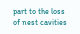part to the loss of nest cavities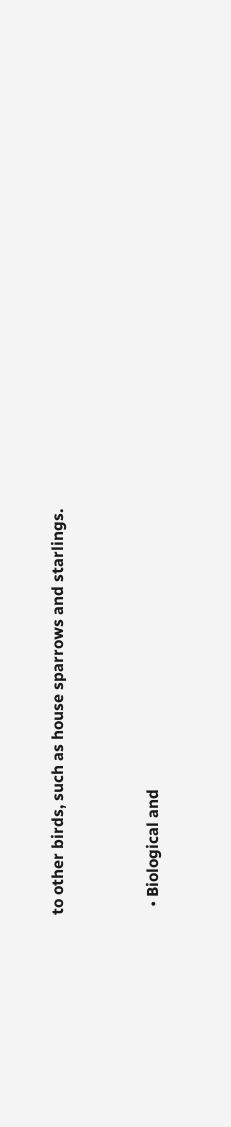to other birds, such as house sparrows and starlings.


  • Biological and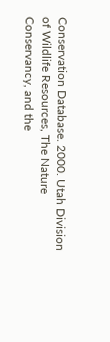Conservation Database. 2000. Utah Division of Wildlife Resources, The Nature Conservancy, and the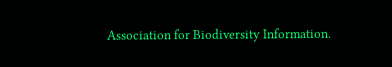Association for Biodiversity Information.